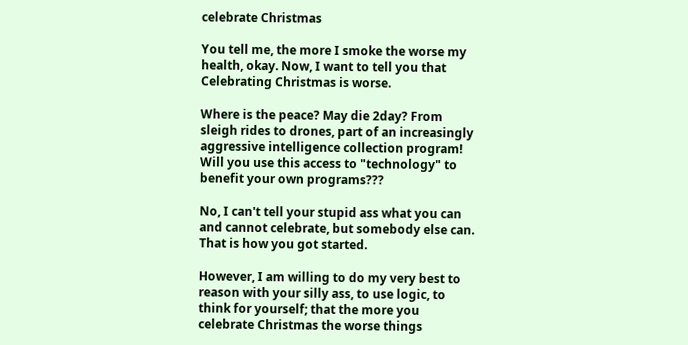celebrate Christmas

You tell me, the more I smoke the worse my health, okay. Now, I want to tell you that Celebrating Christmas is worse.

Where is the peace? May die 2day? From sleigh rides to drones, part of an increasingly aggressive intelligence collection program! Will you use this access to "technology" to benefit your own programs???

No, I can't tell your stupid ass what you can and cannot celebrate, but somebody else can. That is how you got started.

However, I am willing to do my very best to reason with your silly ass, to use logic, to think for yourself; that the more you celebrate Christmas the worse things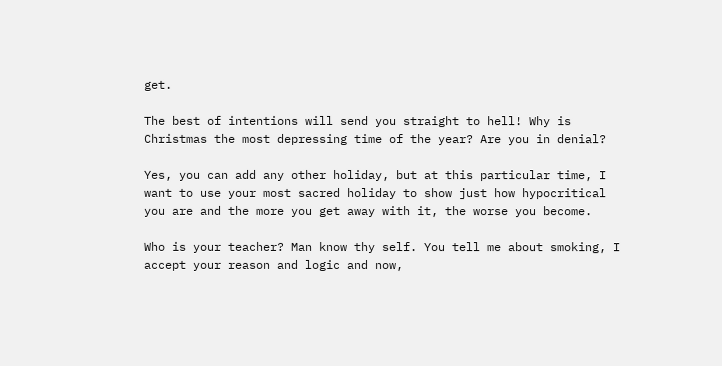get.

The best of intentions will send you straight to hell! Why is Christmas the most depressing time of the year? Are you in denial?

Yes, you can add any other holiday, but at this particular time, I want to use your most sacred holiday to show just how hypocritical you are and the more you get away with it, the worse you become.

Who is your teacher? Man know thy self. You tell me about smoking, I accept your reason and logic and now,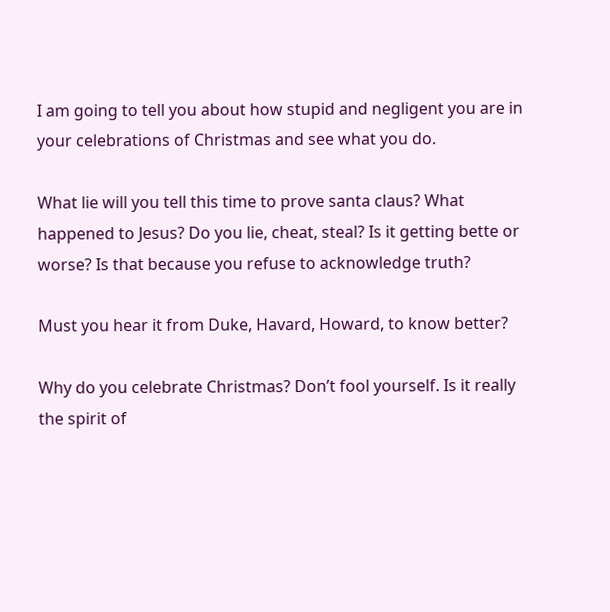I am going to tell you about how stupid and negligent you are in your celebrations of Christmas and see what you do.

What lie will you tell this time to prove santa claus? What happened to Jesus? Do you lie, cheat, steal? Is it getting bette or worse? Is that because you refuse to acknowledge truth?

Must you hear it from Duke, Havard, Howard, to know better?

Why do you celebrate Christmas? Don’t fool yourself. Is it really the spirit of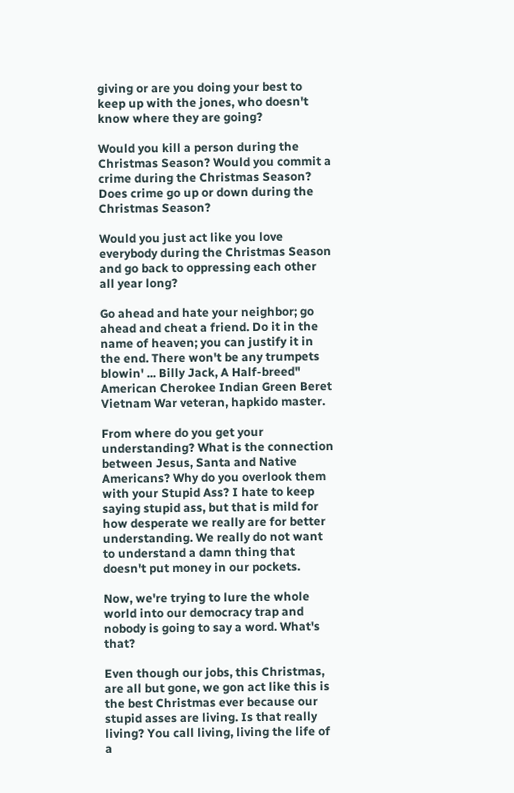giving or are you doing your best to keep up with the jones, who doesn't know where they are going?

Would you kill a person during the Christmas Season? Would you commit a crime during the Christmas Season? Does crime go up or down during the Christmas Season?

Would you just act like you love everybody during the Christmas Season and go back to oppressing each other all year long?

Go ahead and hate your neighbor; go ahead and cheat a friend. Do it in the name of heaven; you can justify it in the end. There won't be any trumpets blowin' ... Billy Jack, A Half-breed" American Cherokee Indian Green Beret Vietnam War veteran, hapkido master.

From where do you get your understanding? What is the connection between Jesus, Santa and Native Americans? Why do you overlook them with your Stupid Ass? I hate to keep saying stupid ass, but that is mild for how desperate we really are for better understanding. We really do not want to understand a damn thing that doesn't put money in our pockets.

Now, we're trying to lure the whole world into our democracy trap and nobody is going to say a word. What's that?

Even though our jobs, this Christmas, are all but gone, we gon act like this is the best Christmas ever because our stupid asses are living. Is that really living? You call living, living the life of a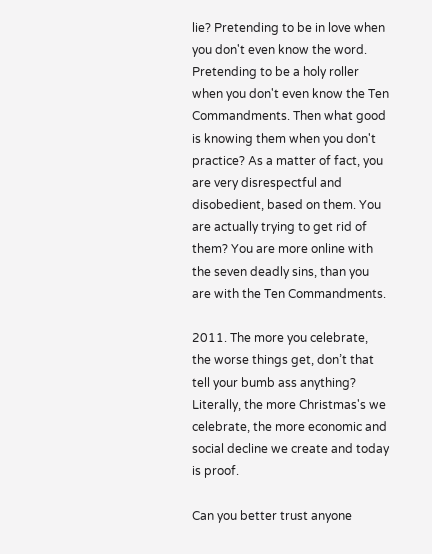lie? Pretending to be in love when you don't even know the word. Pretending to be a holy roller when you don't even know the Ten Commandments. Then what good is knowing them when you don't practice? As a matter of fact, you are very disrespectful and disobedient, based on them. You are actually trying to get rid of them? You are more online with the seven deadly sins, than you are with the Ten Commandments.

2011. The more you celebrate, the worse things get, don’t that tell your bumb ass anything? Literally, the more Christmas's we celebrate, the more economic and social decline we create and today is proof.

Can you better trust anyone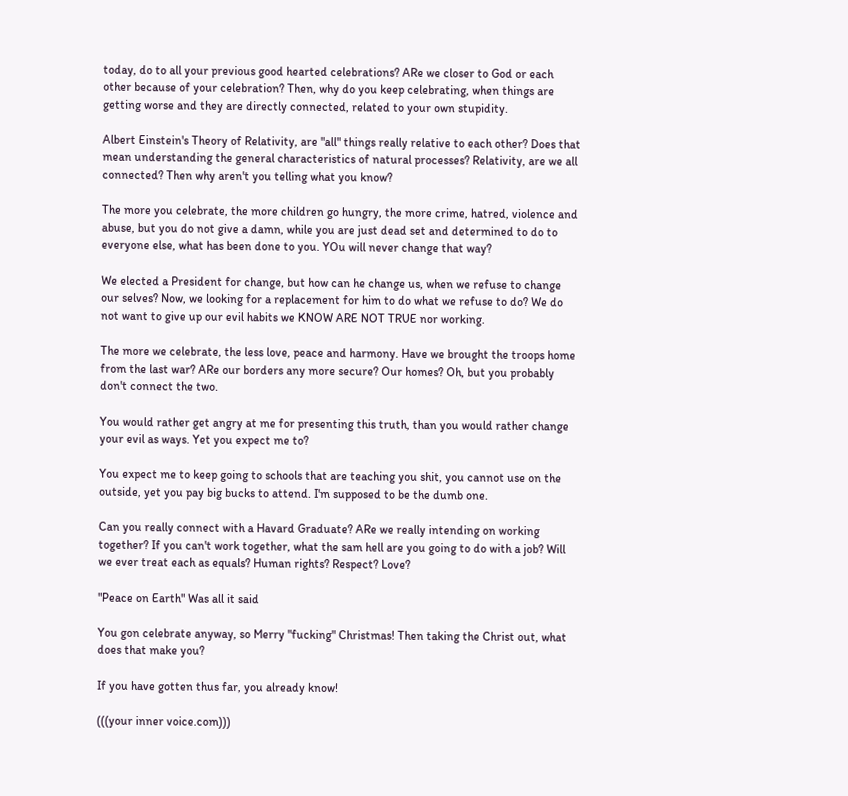today, do to all your previous good hearted celebrations? ARe we closer to God or each other because of your celebration? Then, why do you keep celebrating, when things are getting worse and they are directly connected, related to your own stupidity.

Albert Einstein's Theory of Relativity, are "all" things really relative to each other? Does that mean understanding the general characteristics of natural processes? Relativity, are we all connected? Then why aren't you telling what you know?

The more you celebrate, the more children go hungry, the more crime, hatred, violence and abuse, but you do not give a damn, while you are just dead set and determined to do to everyone else, what has been done to you. YOu will never change that way?

We elected a President for change, but how can he change us, when we refuse to change our selves? Now, we looking for a replacement for him to do what we refuse to do? We do not want to give up our evil habits we KNOW ARE NOT TRUE nor working.

The more we celebrate, the less love, peace and harmony. Have we brought the troops home from the last war? ARe our borders any more secure? Our homes? Oh, but you probably don't connect the two.

You would rather get angry at me for presenting this truth, than you would rather change your evil as ways. Yet you expect me to?

You expect me to keep going to schools that are teaching you shit, you cannot use on the outside, yet you pay big bucks to attend. I'm supposed to be the dumb one.

Can you really connect with a Havard Graduate? ARe we really intending on working together? If you can't work together, what the sam hell are you going to do with a job? Will we ever treat each as equals? Human rights? Respect? Love?

"Peace on Earth" Was all it said

You gon celebrate anyway, so Merry "fucking" Christmas! Then taking the Christ out, what does that make you?

If you have gotten thus far, you already know!

(((your inner voice.com)))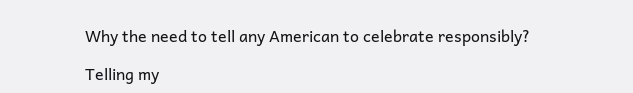Why the need to tell any American to celebrate responsibly?

Telling my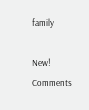family

New! Comments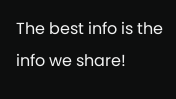The best info is the info we share!